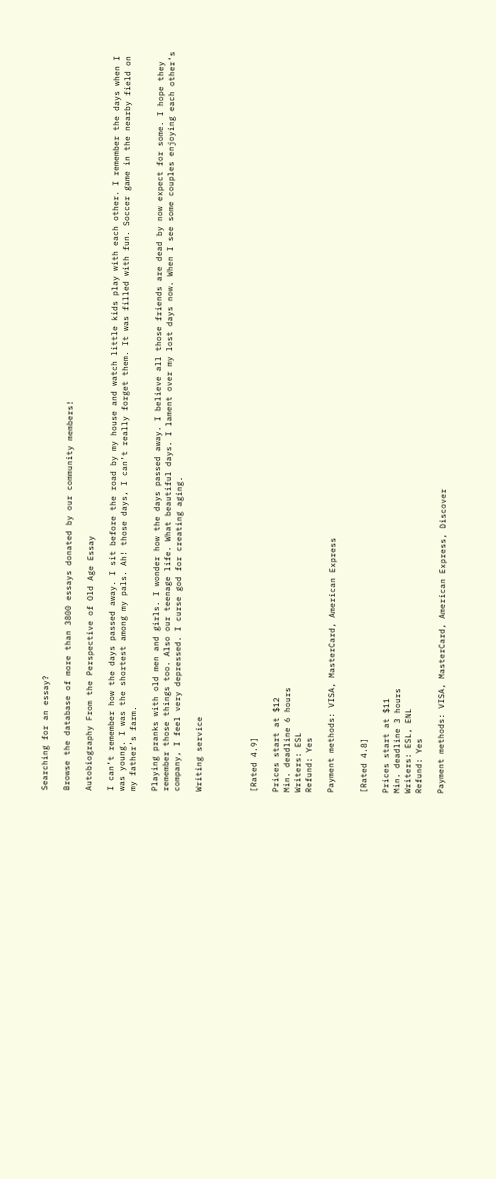Searching for an essay?

Browse the database of more than 3800 essays donated by our community members!

Autobiography From the Perspective of Old Age Essay

I can’t remember how the days passed away. I sit before the road by my house and watch little kids play with each other. I remember the days when I was young. I was the shortest among my pals. Ah! those days, I can’t really forget them. It was filled with fun. Soccer game in the nearby field on my father’s farm.

Playing pranks with old men and girls. I wonder how the days passed away. I believe all those friends are dead by now expect for some. I hope they remember those things too. Also our teenage life. What beautiful days. I lament over my lost days now. When I see some couples enjoying each other’s company, I feel very depressed. I curse god for creating aging.

Writing service




[Rated 4.9]

Prices start at $12
Min. deadline 6 hours
Writers: ESL
Refund: Yes

Payment methods: VISA, MasterCard, American Express


[Rated 4.8]

Prices start at $11
Min. deadline 3 hours
Writers: ESL, ENL
Refund: Yes

Payment methods: VISA, MasterCard, American Express, Discover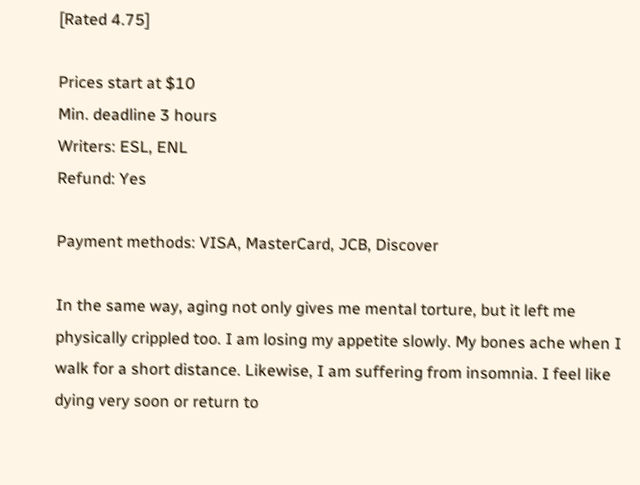[Rated 4.75]

Prices start at $10
Min. deadline 3 hours
Writers: ESL, ENL
Refund: Yes

Payment methods: VISA, MasterCard, JCB, Discover

In the same way, aging not only gives me mental torture, but it left me physically crippled too. I am losing my appetite slowly. My bones ache when I walk for a short distance. Likewise, I am suffering from insomnia. I feel like dying very soon or return to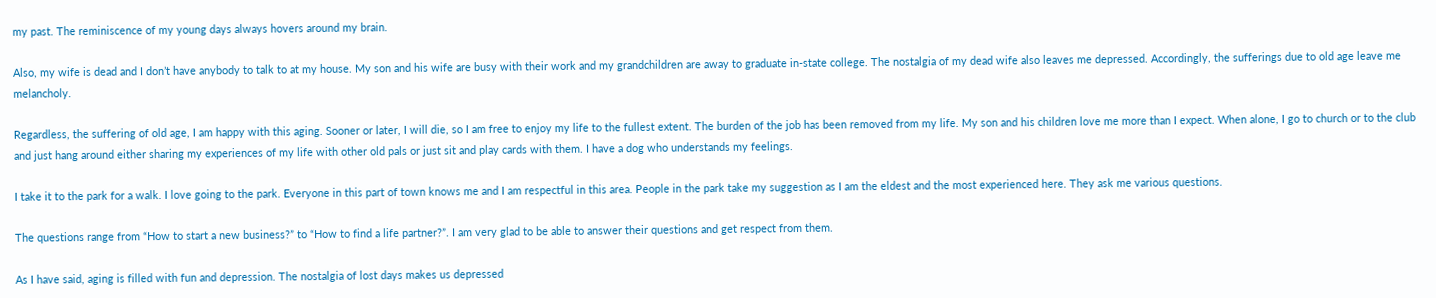my past. The reminiscence of my young days always hovers around my brain.

Also, my wife is dead and I don’t have anybody to talk to at my house. My son and his wife are busy with their work and my grandchildren are away to graduate in-state college. The nostalgia of my dead wife also leaves me depressed. Accordingly, the sufferings due to old age leave me melancholy.

Regardless, the suffering of old age, I am happy with this aging. Sooner or later, I will die, so I am free to enjoy my life to the fullest extent. The burden of the job has been removed from my life. My son and his children love me more than I expect. When alone, I go to church or to the club and just hang around either sharing my experiences of my life with other old pals or just sit and play cards with them. I have a dog who understands my feelings.

I take it to the park for a walk. I love going to the park. Everyone in this part of town knows me and I am respectful in this area. People in the park take my suggestion as I am the eldest and the most experienced here. They ask me various questions.

The questions range from “How to start a new business?” to “How to find a life partner?”. I am very glad to be able to answer their questions and get respect from them.

As I have said, aging is filled with fun and depression. The nostalgia of lost days makes us depressed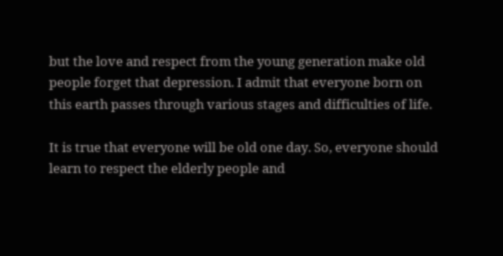but the love and respect from the young generation make old people forget that depression. I admit that everyone born on this earth passes through various stages and difficulties of life.

It is true that everyone will be old one day. So, everyone should learn to respect the elderly people and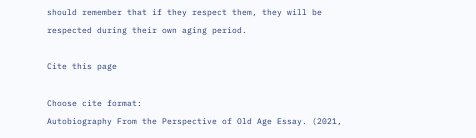should remember that if they respect them, they will be respected during their own aging period.

Cite this page

Choose cite format:
Autobiography From the Perspective of Old Age Essay. (2021,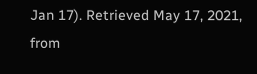Jan 17). Retrieved May 17, 2021, from